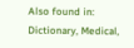Also found in: Dictionary, Medical,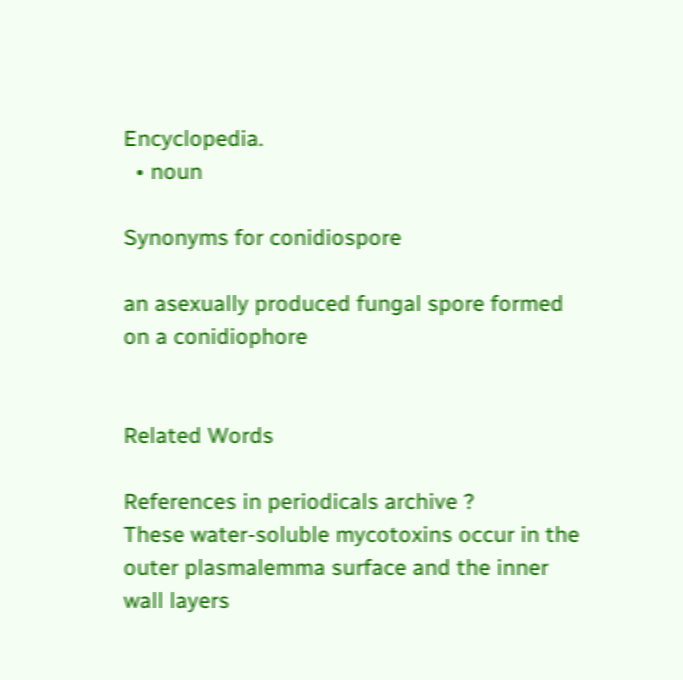Encyclopedia.
  • noun

Synonyms for conidiospore

an asexually produced fungal spore formed on a conidiophore


Related Words

References in periodicals archive ?
These water-soluble mycotoxins occur in the outer plasmalemma surface and the inner wall layers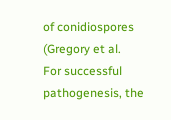of conidiospores (Gregory et al.
For successful pathogenesis, the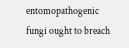entomopathogenic fungi ought to breach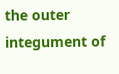the outer integument of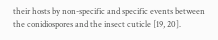their hosts by non-specific and specific events between the conidiospores and the insect cuticle [19, 20].